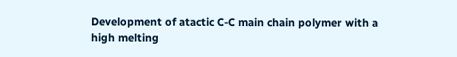Development of atactic C-C main chain polymer with a high melting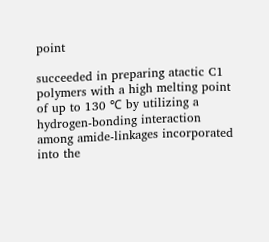point

succeeded in preparing atactic C1 polymers with a high melting point of up to 130 ℃ by utilizing a hydrogen-bonding interaction among amide-linkages incorporated into the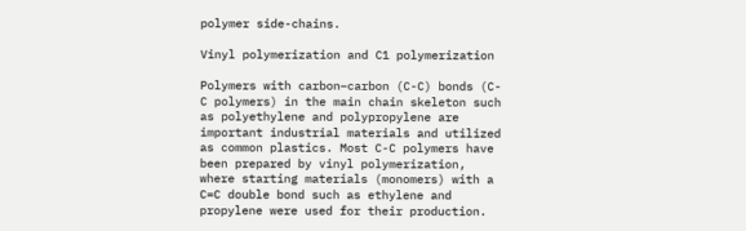polymer side-chains.

Vinyl polymerization and C1 polymerization

Polymers with carbon–carbon (C-C) bonds (C-C polymers) in the main chain skeleton such as polyethylene and polypropylene are important industrial materials and utilized as common plastics. Most C-C polymers have been prepared by vinyl polymerization, where starting materials (monomers) with a C=C double bond such as ethylene and propylene were used for their production.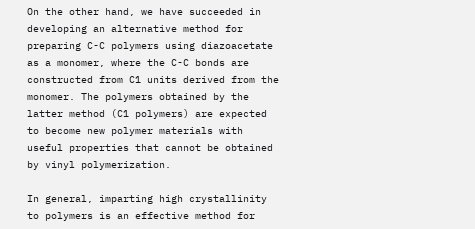On the other hand, we have succeeded in developing an alternative method for preparing C-C polymers using diazoacetate as a monomer, where the C-C bonds are constructed from C1 units derived from the monomer. The polymers obtained by the latter method (C1 polymers) are expected to become new polymer materials with useful properties that cannot be obtained by vinyl polymerization.

In general, imparting high crystallinity to polymers is an effective method for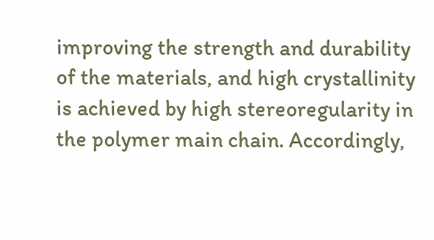improving the strength and durability of the materials, and high crystallinity is achieved by high stereoregularity in the polymer main chain. Accordingly,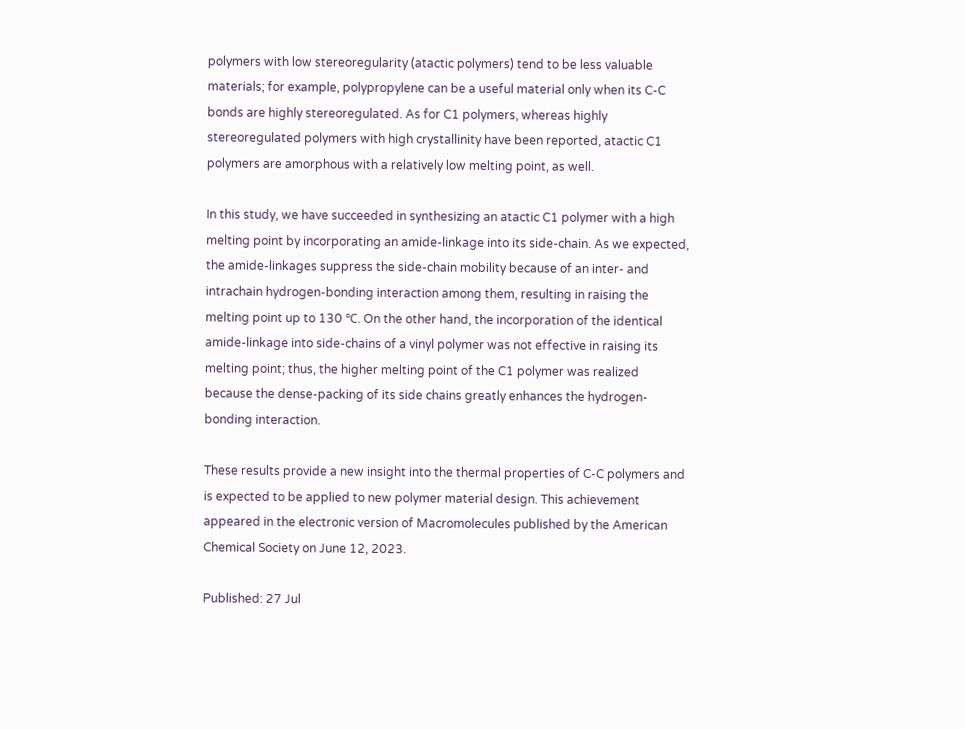polymers with low stereoregularity (atactic polymers) tend to be less valuable materials; for example, polypropylene can be a useful material only when its C-C bonds are highly stereoregulated. As for C1 polymers, whereas highly stereoregulated polymers with high crystallinity have been reported, atactic C1 polymers are amorphous with a relatively low melting point, as well.

In this study, we have succeeded in synthesizing an atactic C1 polymer with a high melting point by incorporating an amide-linkage into its side-chain. As we expected, the amide-linkages suppress the side-chain mobility because of an inter- and intrachain hydrogen-bonding interaction among them, resulting in raising the melting point up to 130 ℃. On the other hand, the incorporation of the identical amide-linkage into side-chains of a vinyl polymer was not effective in raising its melting point; thus, the higher melting point of the C1 polymer was realized because the dense-packing of its side chains greatly enhances the hydrogen-bonding interaction.

These results provide a new insight into the thermal properties of C-C polymers and is expected to be applied to new polymer material design. This achievement appeared in the electronic version of Macromolecules published by the American Chemical Society on June 12, 2023.

Published: 27 Jul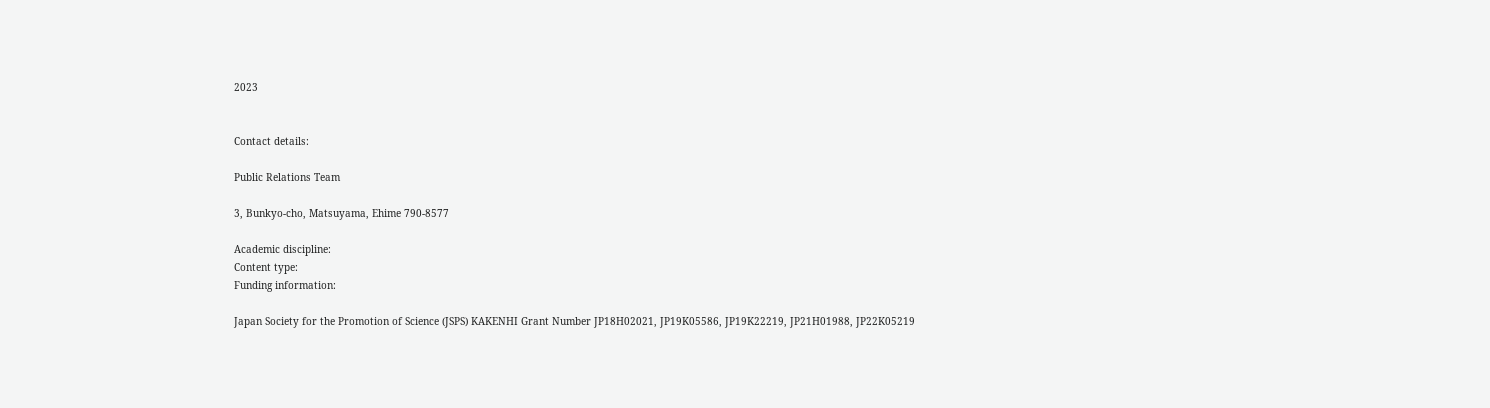2023


Contact details:

Public Relations Team

3, Bunkyo-cho, Matsuyama, Ehime 790-8577

Academic discipline:
Content type:
Funding information:

Japan Society for the Promotion of Science (JSPS) KAKENHI Grant Number JP18H02021, JP19K05586, JP19K22219, JP21H01988, JP22K05219